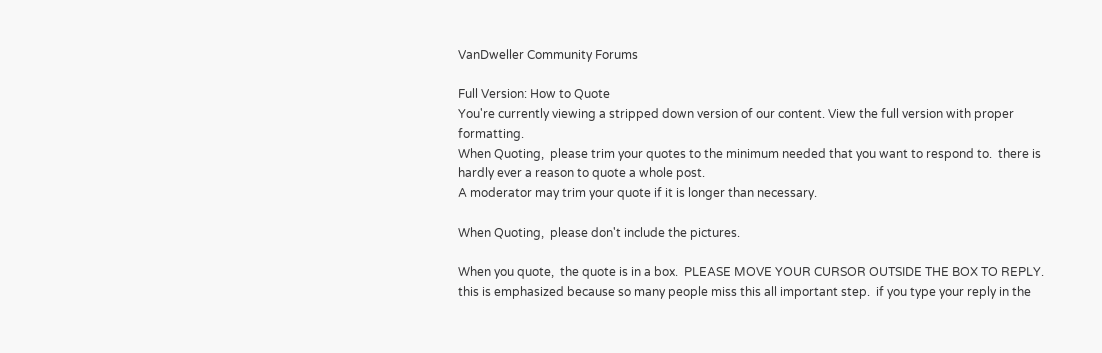VanDweller Community Forums

Full Version: How to Quote
You're currently viewing a stripped down version of our content. View the full version with proper formatting.
When Quoting,  please trim your quotes to the minimum needed that you want to respond to.  there is hardly ever a reason to quote a whole post.
A moderator may trim your quote if it is longer than necessary.

When Quoting,  please don't include the pictures.

When you quote,  the quote is in a box.  PLEASE MOVE YOUR CURSOR OUTSIDE THE BOX TO REPLY.  this is emphasized because so many people miss this all important step.  if you type your reply in the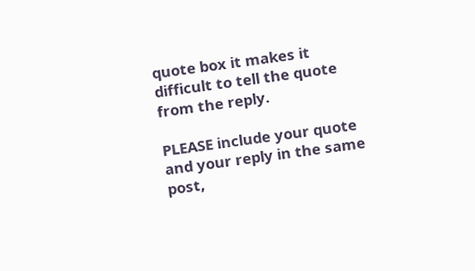quote box it makes it difficult to tell the quote from the reply.

PLEASE include your quote and your reply in the same post,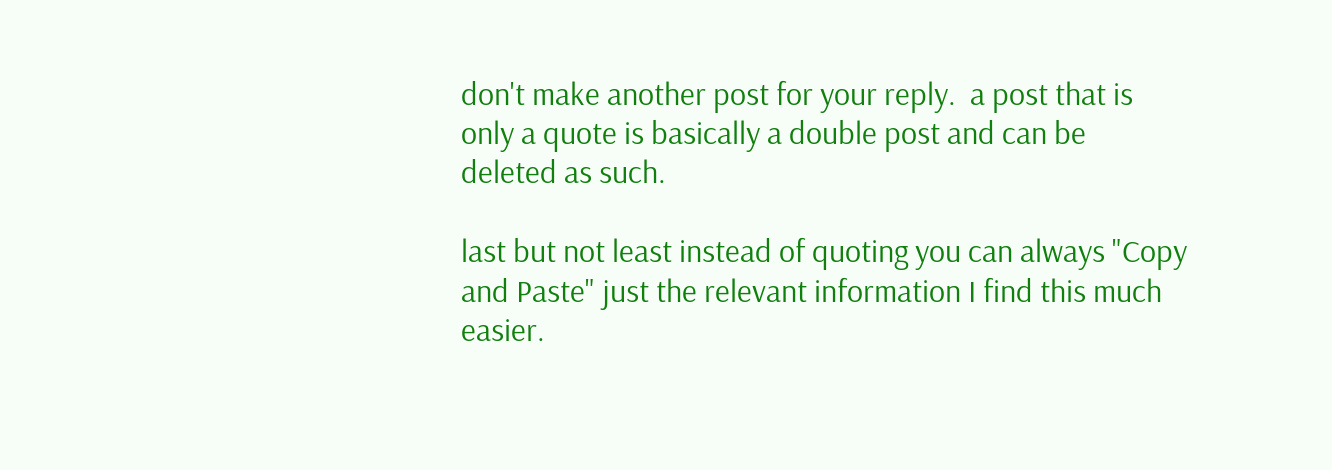don't make another post for your reply.  a post that is only a quote is basically a double post and can be deleted as such.

last but not least instead of quoting you can always "Copy and Paste" just the relevant information I find this much easier.